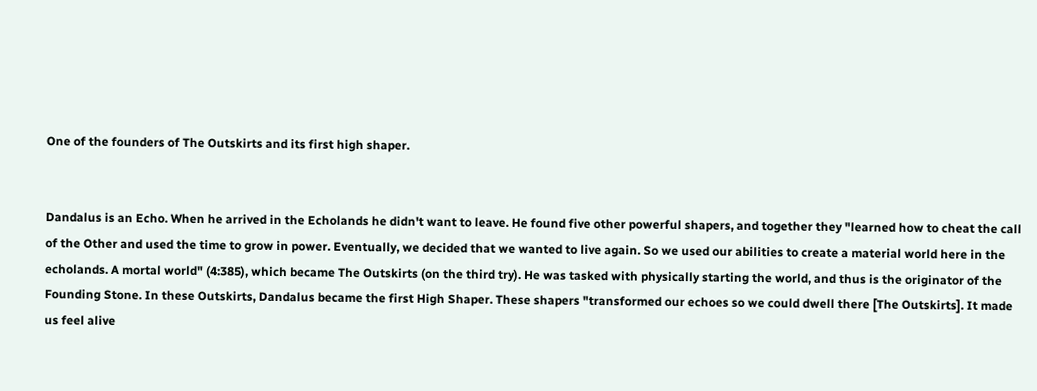One of the founders of The Outskirts and its first high shaper.


Dandalus is an Echo. When he arrived in the Echolands he didn't want to leave. He found five other powerful shapers, and together they "learned how to cheat the call of the Other and used the time to grow in power. Eventually, we decided that we wanted to live again. So we used our abilities to create a material world here in the echolands. A mortal world" (4:385), which became The Outskirts (on the third try). He was tasked with physically starting the world, and thus is the originator of the Founding Stone. In these Outskirts, Dandalus became the first High Shaper. These shapers "transformed our echoes so we could dwell there [The Outskirts]. It made us feel alive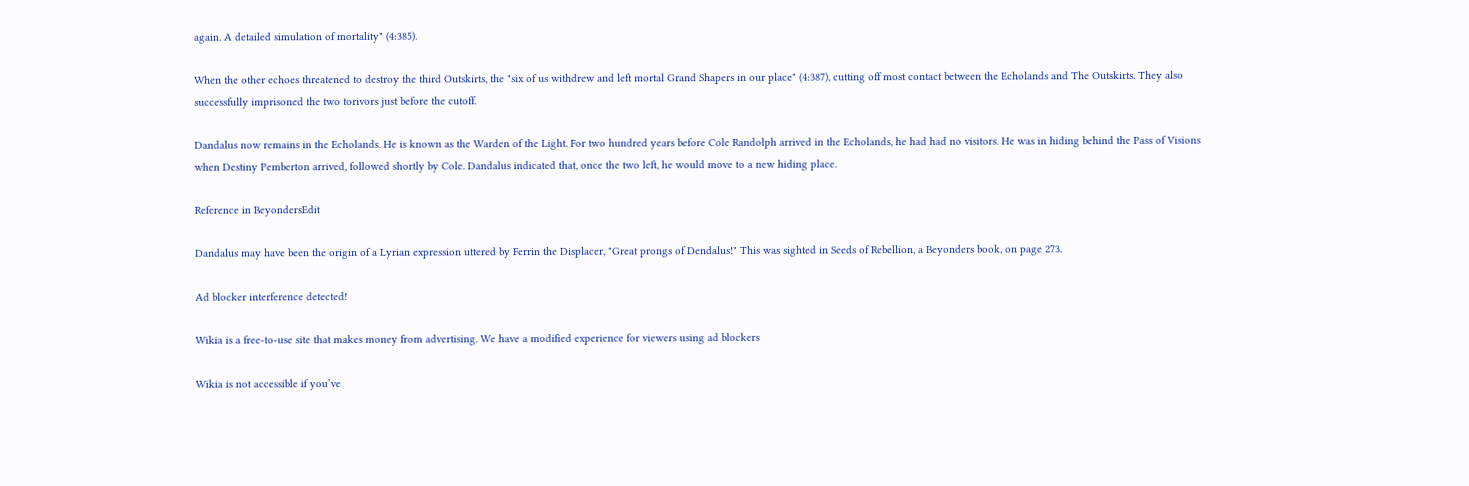again. A detailed simulation of mortality" (4:385).

When the other echoes threatened to destroy the third Outskirts, the "six of us withdrew and left mortal Grand Shapers in our place" (4:387), cutting off most contact between the Echolands and The Outskirts. They also successfully imprisoned the two torivors just before the cutoff.

Dandalus now remains in the Echolands. He is known as the Warden of the Light. For two hundred years before Cole Randolph arrived in the Echolands, he had had no visitors. He was in hiding behind the Pass of Visions when Destiny Pemberton arrived, followed shortly by Cole. Dandalus indicated that, once the two left, he would move to a new hiding place.

Reference in BeyondersEdit

Dandalus may have been the origin of a Lyrian expression uttered by Ferrin the Displacer, "Great prongs of Dendalus!" This was sighted in Seeds of Rebellion, a Beyonders book, on page 273.

Ad blocker interference detected!

Wikia is a free-to-use site that makes money from advertising. We have a modified experience for viewers using ad blockers

Wikia is not accessible if you’ve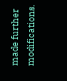made further modifications.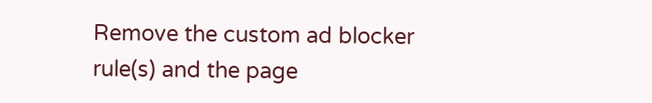Remove the custom ad blocker rule(s) and the page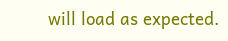will load as expected.